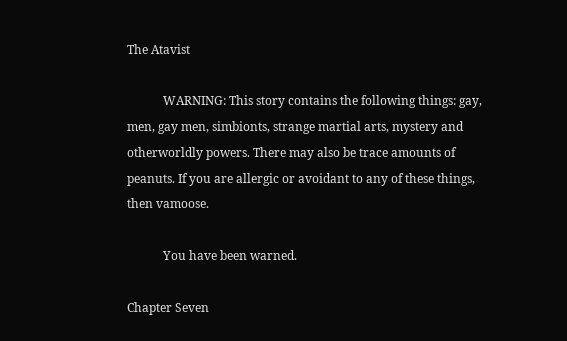The Atavist

            WARNING: This story contains the following things: gay, men, gay men, simbionts, strange martial arts, mystery and otherworldly powers. There may also be trace amounts of peanuts. If you are allergic or avoidant to any of these things, then vamoose.

            You have been warned.

Chapter Seven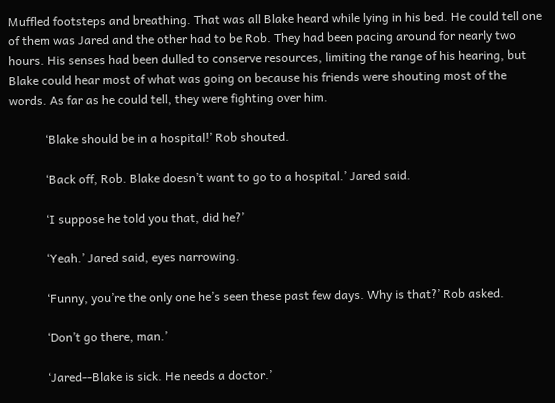Muffled footsteps and breathing. That was all Blake heard while lying in his bed. He could tell one of them was Jared and the other had to be Rob. They had been pacing around for nearly two hours. His senses had been dulled to conserve resources, limiting the range of his hearing, but Blake could hear most of what was going on because his friends were shouting most of the words. As far as he could tell, they were fighting over him.

            ‘Blake should be in a hospital!’ Rob shouted.

            ‘Back off, Rob. Blake doesn’t want to go to a hospital.’ Jared said.

            ‘I suppose he told you that, did he?’

            ‘Yeah.’ Jared said, eyes narrowing.

            ‘Funny, you’re the only one he’s seen these past few days. Why is that?’ Rob asked.

            ‘Don’t go there, man.’

            ‘Jared--Blake is sick. He needs a doctor.’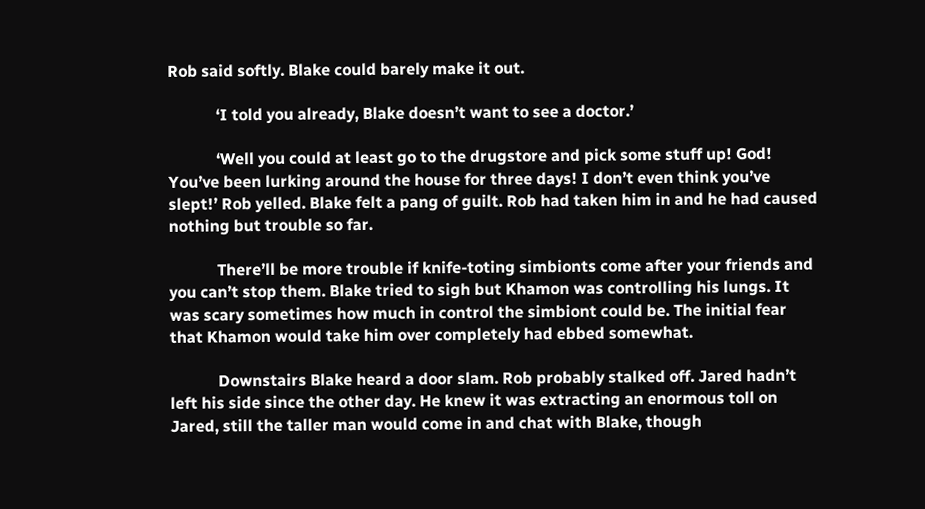Rob said softly. Blake could barely make it out.

            ‘I told you already, Blake doesn’t want to see a doctor.’

            ‘Well you could at least go to the drugstore and pick some stuff up! God! You’ve been lurking around the house for three days! I don’t even think you’ve slept!’ Rob yelled. Blake felt a pang of guilt. Rob had taken him in and he had caused nothing but trouble so far.

            There’ll be more trouble if knife-toting simbionts come after your friends and you can’t stop them. Blake tried to sigh but Khamon was controlling his lungs. It was scary sometimes how much in control the simbiont could be. The initial fear that Khamon would take him over completely had ebbed somewhat.

            Downstairs Blake heard a door slam. Rob probably stalked off. Jared hadn’t left his side since the other day. He knew it was extracting an enormous toll on Jared, still the taller man would come in and chat with Blake, though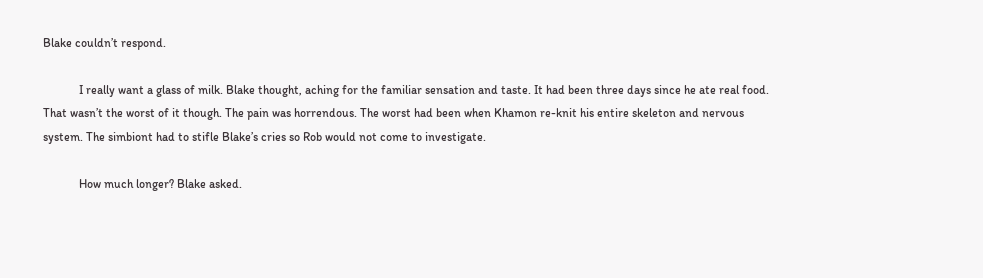Blake couldn’t respond.

            I really want a glass of milk. Blake thought, aching for the familiar sensation and taste. It had been three days since he ate real food. That wasn’t the worst of it though. The pain was horrendous. The worst had been when Khamon re-knit his entire skeleton and nervous system. The simbiont had to stifle Blake’s cries so Rob would not come to investigate.

            How much longer? Blake asked.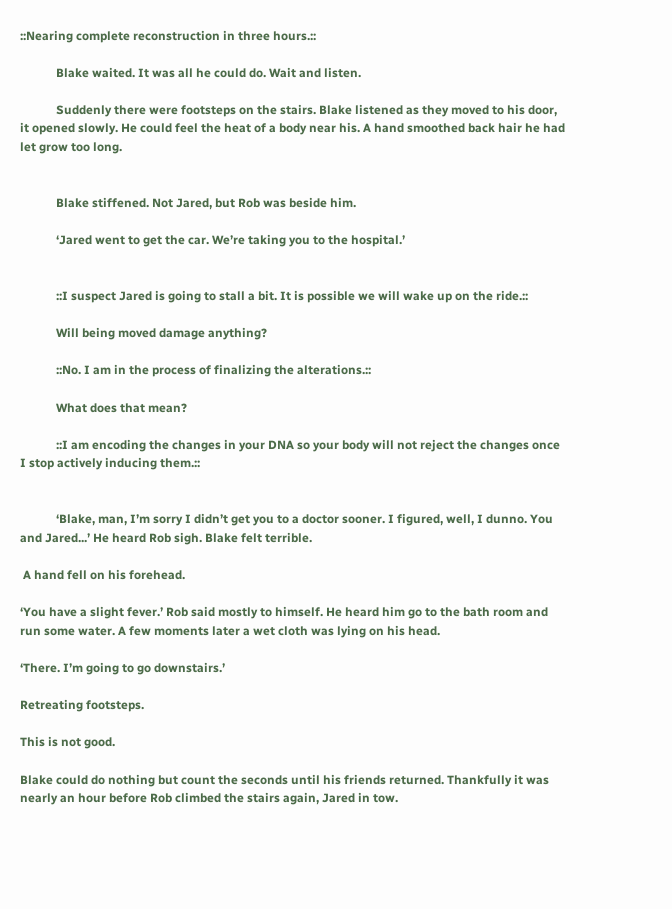::Nearing complete reconstruction in three hours.::

            Blake waited. It was all he could do. Wait and listen.

            Suddenly there were footsteps on the stairs. Blake listened as they moved to his door, it opened slowly. He could feel the heat of a body near his. A hand smoothed back hair he had let grow too long.


            Blake stiffened. Not Jared, but Rob was beside him.

            ‘Jared went to get the car. We’re taking you to the hospital.’


            ::I suspect Jared is going to stall a bit. It is possible we will wake up on the ride.::

            Will being moved damage anything?

            ::No. I am in the process of finalizing the alterations.::

            What does that mean?

            ::I am encoding the changes in your DNA so your body will not reject the changes once I stop actively inducing them.::


            ‘Blake, man, I’m sorry I didn’t get you to a doctor sooner. I figured, well, I dunno. You and Jared...’ He heard Rob sigh. Blake felt terrible.

 A hand fell on his forehead.

‘You have a slight fever.’ Rob said mostly to himself. He heard him go to the bath room and run some water. A few moments later a wet cloth was lying on his head.

‘There. I’m going to go downstairs.’

Retreating footsteps.

This is not good.

Blake could do nothing but count the seconds until his friends returned. Thankfully it was nearly an hour before Rob climbed the stairs again, Jared in tow.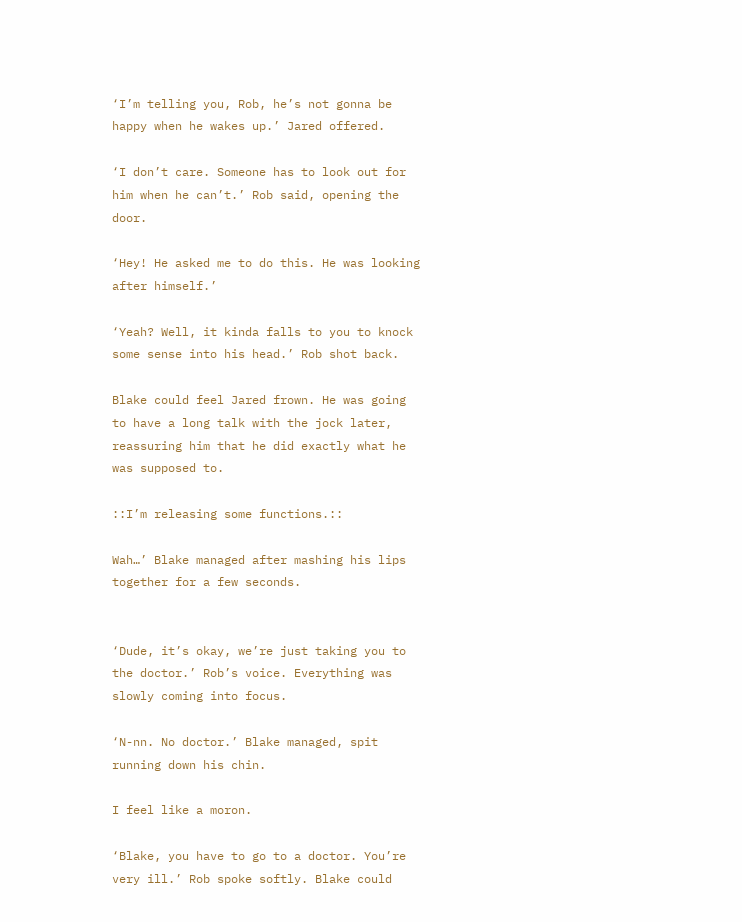‘I’m telling you, Rob, he’s not gonna be happy when he wakes up.’ Jared offered.

‘I don’t care. Someone has to look out for him when he can’t.’ Rob said, opening the door.

‘Hey! He asked me to do this. He was looking after himself.’

‘Yeah? Well, it kinda falls to you to knock some sense into his head.’ Rob shot back.

Blake could feel Jared frown. He was going to have a long talk with the jock later, reassuring him that he did exactly what he was supposed to.

::I’m releasing some functions.::

Wah…’ Blake managed after mashing his lips together for a few seconds.


‘Dude, it’s okay, we’re just taking you to the doctor.’ Rob’s voice. Everything was slowly coming into focus.

‘N-nn. No doctor.’ Blake managed, spit running down his chin.

I feel like a moron.

‘Blake, you have to go to a doctor. You’re very ill.’ Rob spoke softly. Blake could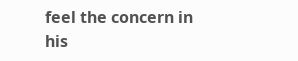feel the concern in his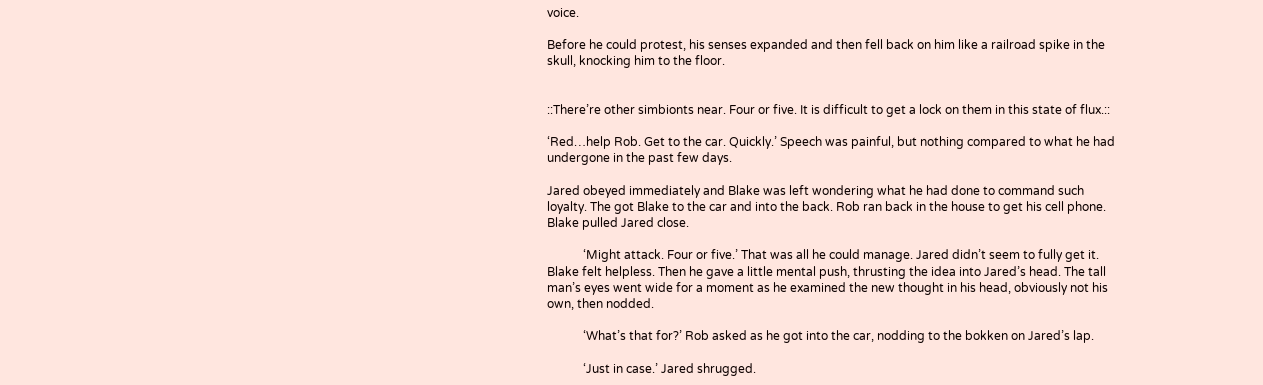voice.

Before he could protest, his senses expanded and then fell back on him like a railroad spike in the skull, knocking him to the floor.


::There’re other simbionts near. Four or five. It is difficult to get a lock on them in this state of flux.::

‘Red…help Rob. Get to the car. Quickly.’ Speech was painful, but nothing compared to what he had undergone in the past few days.

Jared obeyed immediately and Blake was left wondering what he had done to command such loyalty. The got Blake to the car and into the back. Rob ran back in the house to get his cell phone. Blake pulled Jared close.

            ‘Might attack. Four or five.’ That was all he could manage. Jared didn’t seem to fully get it. Blake felt helpless. Then he gave a little mental push, thrusting the idea into Jared’s head. The tall man’s eyes went wide for a moment as he examined the new thought in his head, obviously not his own, then nodded.

            ‘What’s that for?’ Rob asked as he got into the car, nodding to the bokken on Jared’s lap.

            ‘Just in case.’ Jared shrugged.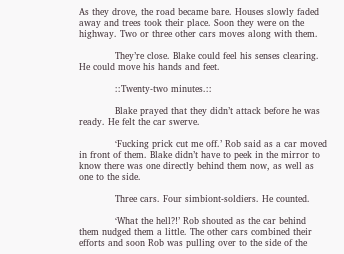As they drove, the road became bare. Houses slowly faded away and trees took their place. Soon they were on the highway. Two or three other cars moves along with them.

            They’re close. Blake could feel his senses clearing. He could move his hands and feet.

            ::Twenty-two minutes.::

            Blake prayed that they didn’t attack before he was ready. He felt the car swerve.

            ‘Fucking prick cut me off.’ Rob said as a car moved in front of them. Blake didn’t have to peek in the mirror to know there was one directly behind them now, as well as one to the side.

            Three cars. Four simbiont-soldiers. He counted.

            ‘What the hell?!’ Rob shouted as the car behind them nudged them a little. The other cars combined their efforts and soon Rob was pulling over to the side of the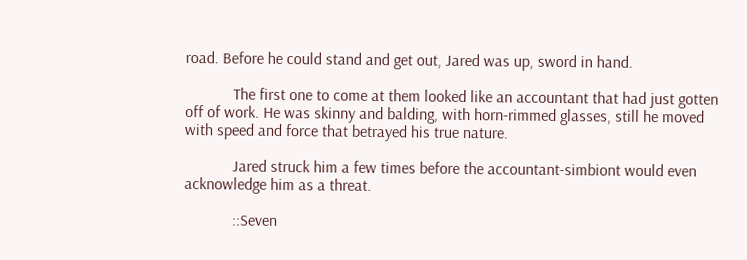road. Before he could stand and get out, Jared was up, sword in hand.

            The first one to come at them looked like an accountant that had just gotten off of work. He was skinny and balding, with horn-rimmed glasses, still he moved with speed and force that betrayed his true nature.

            Jared struck him a few times before the accountant-simbiont would even acknowledge him as a threat.

            ::Seven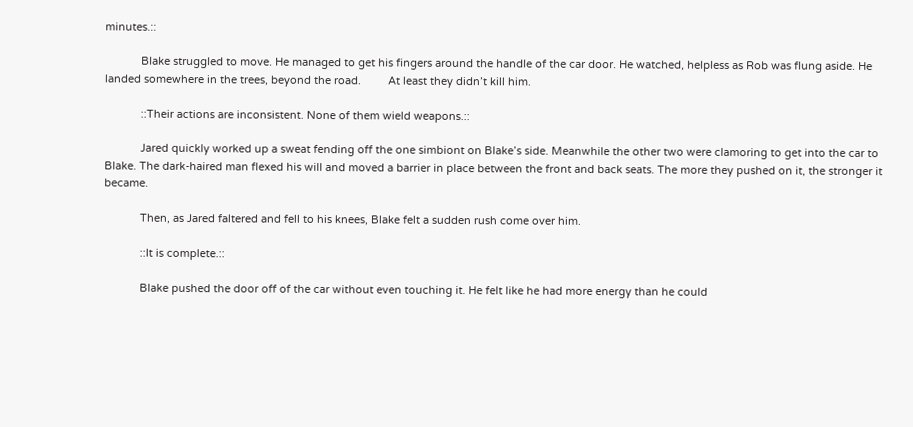minutes.::

            Blake struggled to move. He managed to get his fingers around the handle of the car door. He watched, helpless as Rob was flung aside. He landed somewhere in the trees, beyond the road.         At least they didn’t kill him.

            ::Their actions are inconsistent. None of them wield weapons.::

            Jared quickly worked up a sweat fending off the one simbiont on Blake’s side. Meanwhile the other two were clamoring to get into the car to Blake. The dark-haired man flexed his will and moved a barrier in place between the front and back seats. The more they pushed on it, the stronger it became.

            Then, as Jared faltered and fell to his knees, Blake felt a sudden rush come over him.

            ::It is complete.::

            Blake pushed the door off of the car without even touching it. He felt like he had more energy than he could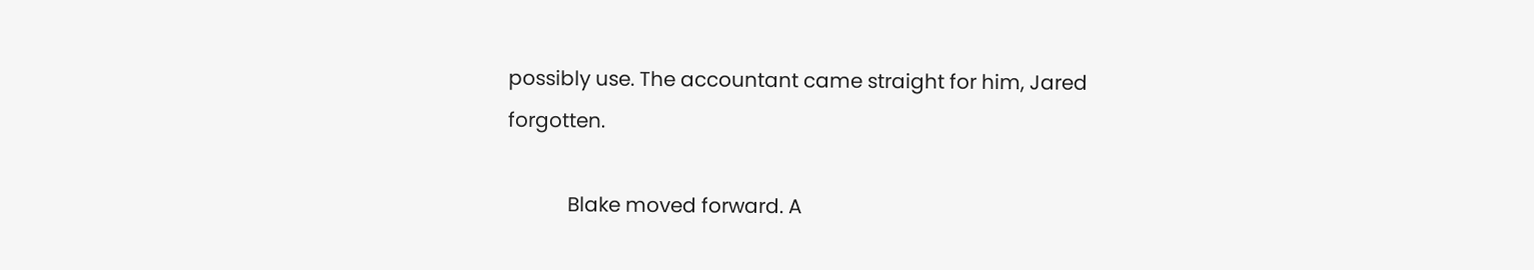possibly use. The accountant came straight for him, Jared forgotten.

            Blake moved forward. A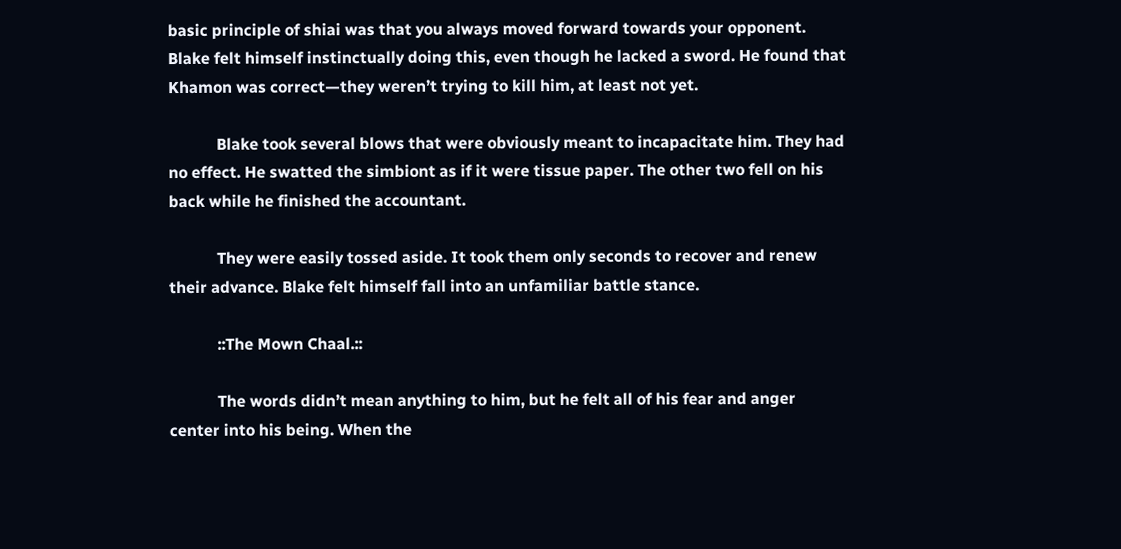basic principle of shiai was that you always moved forward towards your opponent. Blake felt himself instinctually doing this, even though he lacked a sword. He found that Khamon was correct—they weren’t trying to kill him, at least not yet.

            Blake took several blows that were obviously meant to incapacitate him. They had no effect. He swatted the simbiont as if it were tissue paper. The other two fell on his back while he finished the accountant.

            They were easily tossed aside. It took them only seconds to recover and renew their advance. Blake felt himself fall into an unfamiliar battle stance.

            ::The Mown Chaal.::

            The words didn’t mean anything to him, but he felt all of his fear and anger center into his being. When the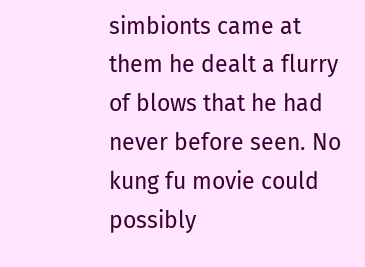simbionts came at them he dealt a flurry of blows that he had never before seen. No kung fu movie could possibly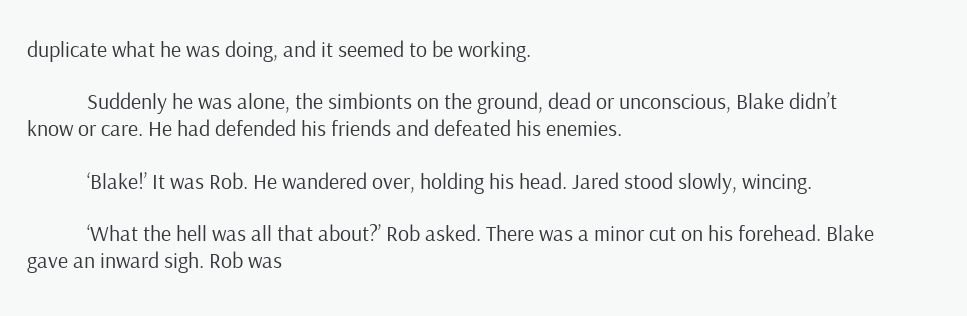duplicate what he was doing, and it seemed to be working.

            Suddenly he was alone, the simbionts on the ground, dead or unconscious, Blake didn’t know or care. He had defended his friends and defeated his enemies.

            ‘Blake!’ It was Rob. He wandered over, holding his head. Jared stood slowly, wincing.

            ‘What the hell was all that about?’ Rob asked. There was a minor cut on his forehead. Blake gave an inward sigh. Rob was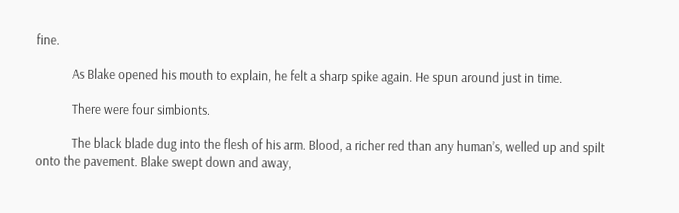fine.

            As Blake opened his mouth to explain, he felt a sharp spike again. He spun around just in time.

            There were four simbionts.

            The black blade dug into the flesh of his arm. Blood, a richer red than any human’s, welled up and spilt onto the pavement. Blake swept down and away,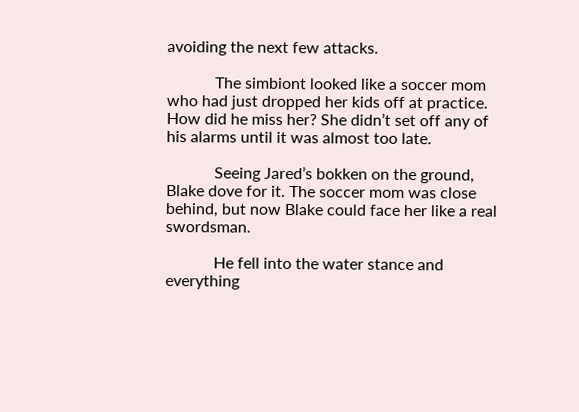avoiding the next few attacks.

            The simbiont looked like a soccer mom who had just dropped her kids off at practice. How did he miss her? She didn’t set off any of his alarms until it was almost too late.

            Seeing Jared’s bokken on the ground, Blake dove for it. The soccer mom was close behind, but now Blake could face her like a real swordsman.

            He fell into the water stance and everything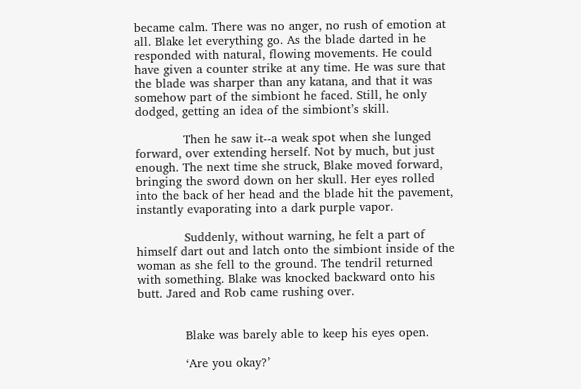became calm. There was no anger, no rush of emotion at all. Blake let everything go. As the blade darted in he responded with natural, flowing movements. He could have given a counter strike at any time. He was sure that the blade was sharper than any katana, and that it was somehow part of the simbiont he faced. Still, he only dodged, getting an idea of the simbiont’s skill.

            Then he saw it--a weak spot when she lunged forward, over extending herself. Not by much, but just enough. The next time she struck, Blake moved forward, bringing the sword down on her skull. Her eyes rolled into the back of her head and the blade hit the pavement, instantly evaporating into a dark purple vapor.

            Suddenly, without warning, he felt a part of himself dart out and latch onto the simbiont inside of the woman as she fell to the ground. The tendril returned with something. Blake was knocked backward onto his butt. Jared and Rob came rushing over.


            Blake was barely able to keep his eyes open.

            ‘Are you okay?’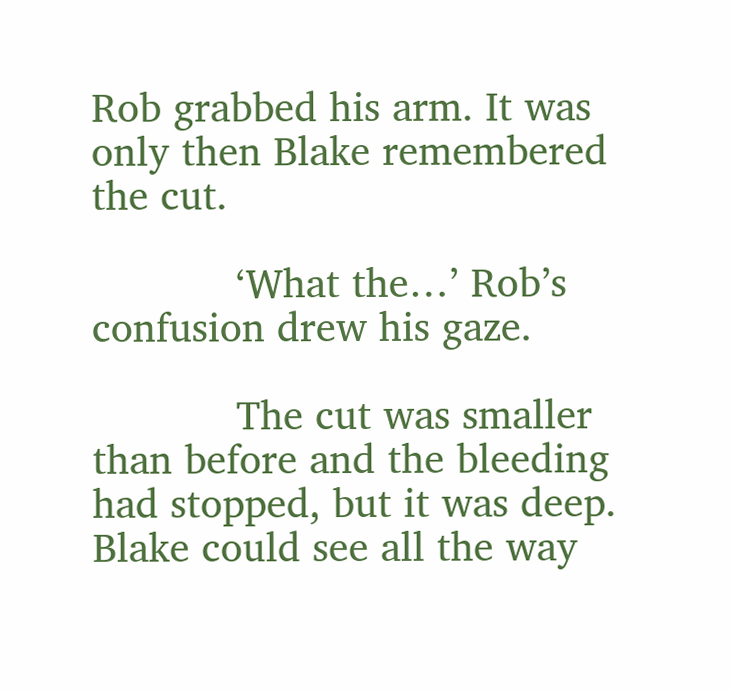Rob grabbed his arm. It was only then Blake remembered the cut.

            ‘What the…’ Rob’s confusion drew his gaze.

            The cut was smaller than before and the bleeding had stopped, but it was deep. Blake could see all the way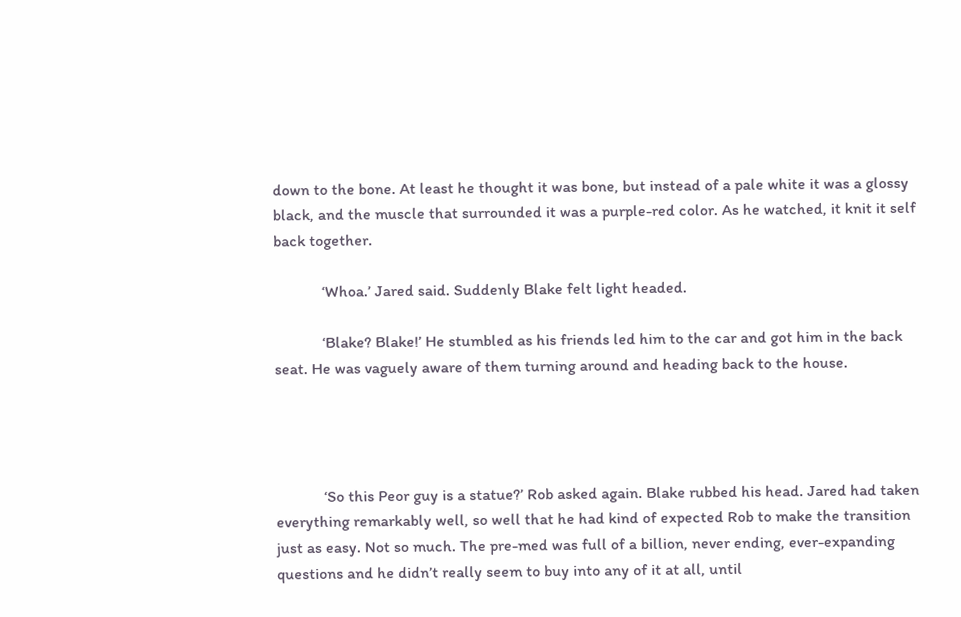down to the bone. At least he thought it was bone, but instead of a pale white it was a glossy black, and the muscle that surrounded it was a purple-red color. As he watched, it knit it self back together.

            ‘Whoa.’ Jared said. Suddenly Blake felt light headed.

            ‘Blake? Blake!’ He stumbled as his friends led him to the car and got him in the back seat. He was vaguely aware of them turning around and heading back to the house.




            ‘So this Peor guy is a statue?’ Rob asked again. Blake rubbed his head. Jared had taken everything remarkably well, so well that he had kind of expected Rob to make the transition just as easy. Not so much. The pre-med was full of a billion, never ending, ever-expanding questions and he didn’t really seem to buy into any of it at all, until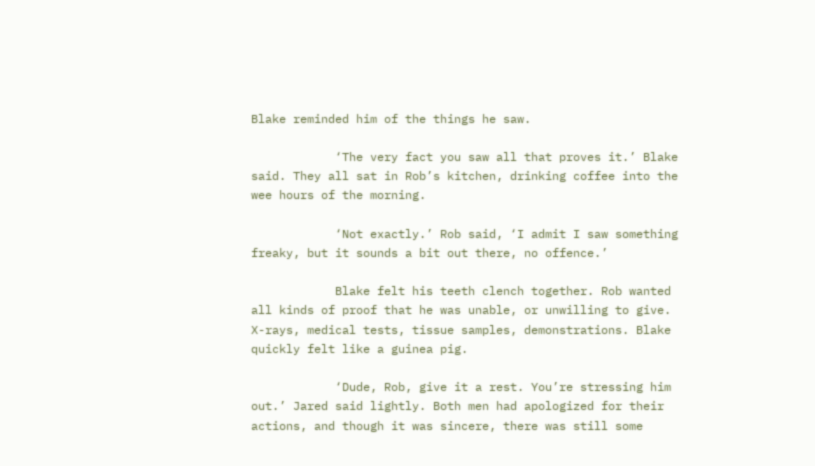Blake reminded him of the things he saw.

            ‘The very fact you saw all that proves it.’ Blake said. They all sat in Rob’s kitchen, drinking coffee into the wee hours of the morning.

            ‘Not exactly.’ Rob said, ‘I admit I saw something freaky, but it sounds a bit out there, no offence.’

            Blake felt his teeth clench together. Rob wanted all kinds of proof that he was unable, or unwilling to give. X-rays, medical tests, tissue samples, demonstrations. Blake quickly felt like a guinea pig.

            ‘Dude, Rob, give it a rest. You’re stressing him out.’ Jared said lightly. Both men had apologized for their actions, and though it was sincere, there was still some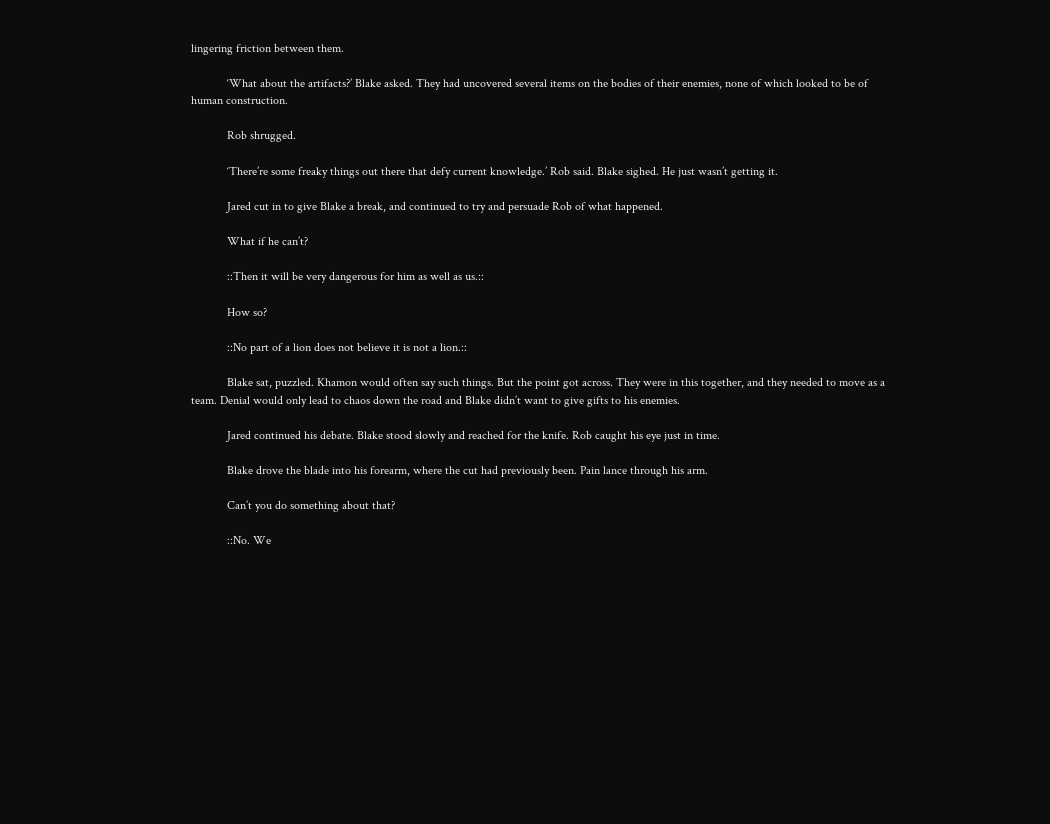lingering friction between them.

            ‘What about the artifacts?’ Blake asked. They had uncovered several items on the bodies of their enemies, none of which looked to be of human construction.

            Rob shrugged.

            ‘There’re some freaky things out there that defy current knowledge.’ Rob said. Blake sighed. He just wasn’t getting it.

            Jared cut in to give Blake a break, and continued to try and persuade Rob of what happened.

            What if he can’t?

            ::Then it will be very dangerous for him as well as us.::

            How so?

            ::No part of a lion does not believe it is not a lion.::

            Blake sat, puzzled. Khamon would often say such things. But the point got across. They were in this together, and they needed to move as a team. Denial would only lead to chaos down the road and Blake didn’t want to give gifts to his enemies.

            Jared continued his debate. Blake stood slowly and reached for the knife. Rob caught his eye just in time.

            Blake drove the blade into his forearm, where the cut had previously been. Pain lance through his arm.

            Can’t you do something about that?

            ::No. We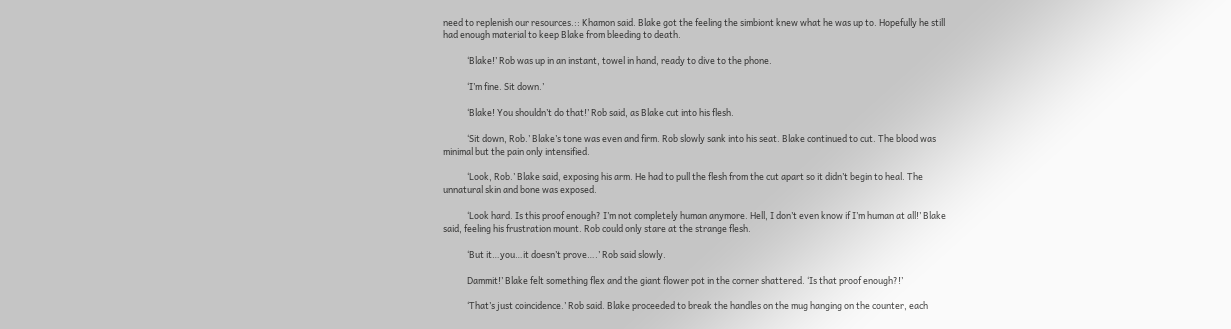need to replenish our resources.:: Khamon said. Blake got the feeling the simbiont knew what he was up to. Hopefully he still had enough material to keep Blake from bleeding to death.

            ‘Blake!’ Rob was up in an instant, towel in hand, ready to dive to the phone.

            ‘I’m fine. Sit down.’

            ‘Blake! You shouldn’t do that!’ Rob said, as Blake cut into his flesh.

            ‘Sit down, Rob.’ Blake’s tone was even and firm. Rob slowly sank into his seat. Blake continued to cut. The blood was minimal but the pain only intensified.

            ‘Look, Rob.’ Blake said, exposing his arm. He had to pull the flesh from the cut apart so it didn’t begin to heal. The unnatural skin and bone was exposed.

            ‘Look hard. Is this proof enough? I’m not completely human anymore. Hell, I don’t even know if I’m human at all!’ Blake said, feeling his frustration mount. Rob could only stare at the strange flesh.

            ‘But it…you…it doesn’t prove….’ Rob said slowly.

            Dammit!’ Blake felt something flex and the giant flower pot in the corner shattered. ‘Is that proof enough?!’

            ‘That’s just coincidence.’ Rob said. Blake proceeded to break the handles on the mug hanging on the counter, each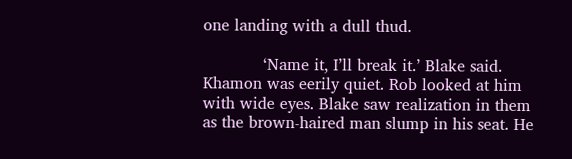one landing with a dull thud.

            ‘Name it, I’ll break it.’ Blake said. Khamon was eerily quiet. Rob looked at him with wide eyes. Blake saw realization in them as the brown-haired man slump in his seat. He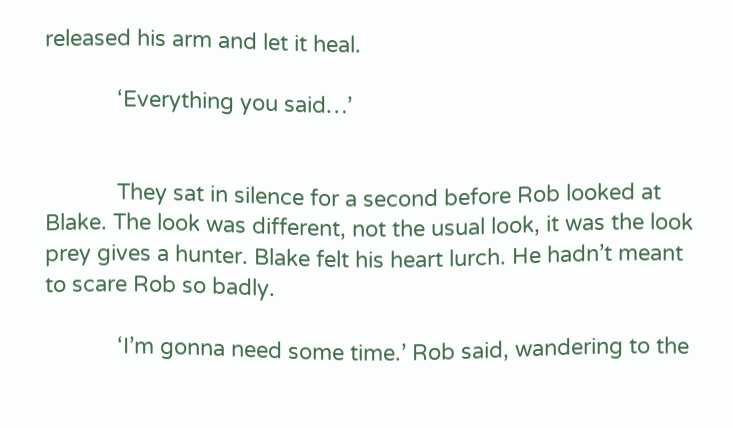released his arm and let it heal.

            ‘Everything you said…’


            They sat in silence for a second before Rob looked at Blake. The look was different, not the usual look, it was the look prey gives a hunter. Blake felt his heart lurch. He hadn’t meant to scare Rob so badly.

            ‘I’m gonna need some time.’ Rob said, wandering to the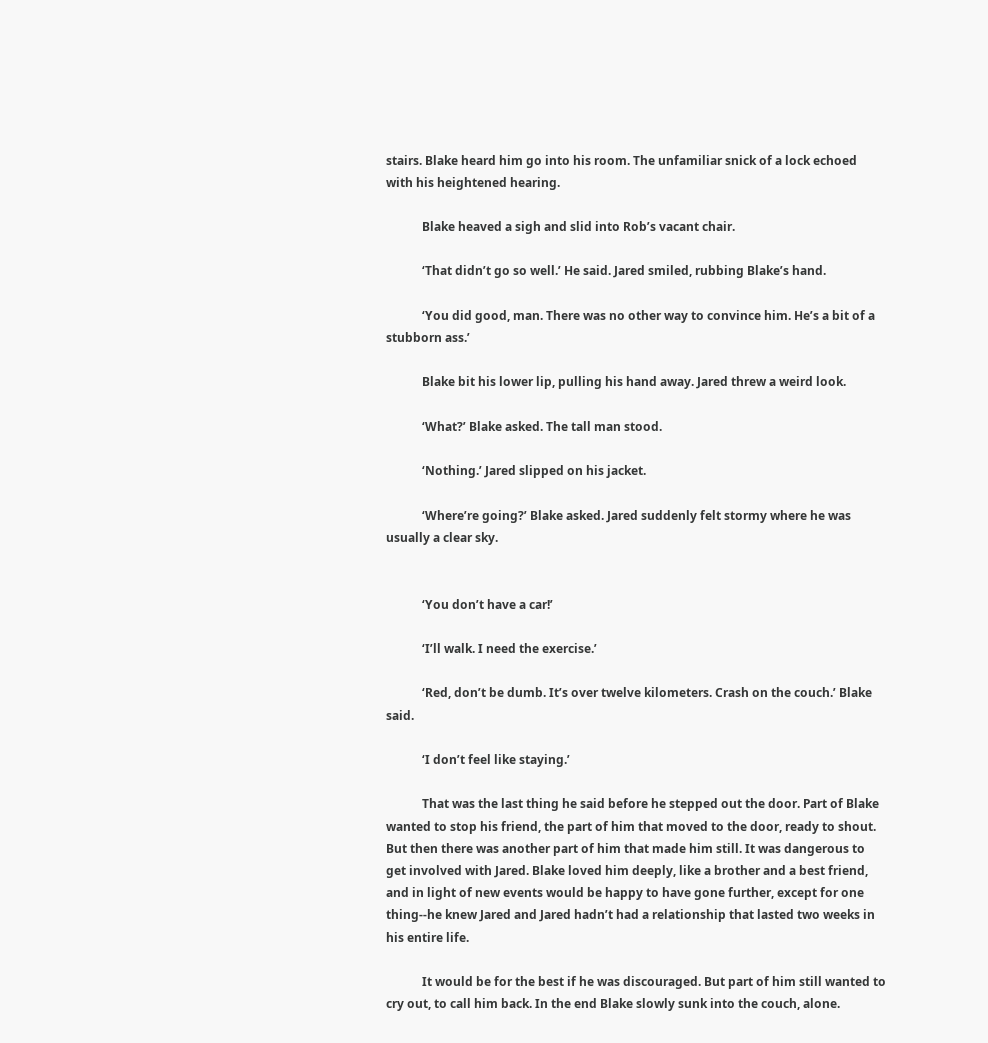stairs. Blake heard him go into his room. The unfamiliar snick of a lock echoed with his heightened hearing.

            Blake heaved a sigh and slid into Rob’s vacant chair.

            ‘That didn’t go so well.’ He said. Jared smiled, rubbing Blake’s hand.

            ‘You did good, man. There was no other way to convince him. He’s a bit of a stubborn ass.’

            Blake bit his lower lip, pulling his hand away. Jared threw a weird look.

            ‘What?’ Blake asked. The tall man stood.

            ‘Nothing.’ Jared slipped on his jacket.

            ‘Where’re going?’ Blake asked. Jared suddenly felt stormy where he was usually a clear sky.


            ‘You don’t have a car!’

            ‘I’ll walk. I need the exercise.’

            ‘Red, don’t be dumb. It’s over twelve kilometers. Crash on the couch.’ Blake said.

            ‘I don’t feel like staying.’

            That was the last thing he said before he stepped out the door. Part of Blake wanted to stop his friend, the part of him that moved to the door, ready to shout. But then there was another part of him that made him still. It was dangerous to get involved with Jared. Blake loved him deeply, like a brother and a best friend, and in light of new events would be happy to have gone further, except for one thing--he knew Jared and Jared hadn’t had a relationship that lasted two weeks in his entire life.

            It would be for the best if he was discouraged. But part of him still wanted to cry out, to call him back. In the end Blake slowly sunk into the couch, alone.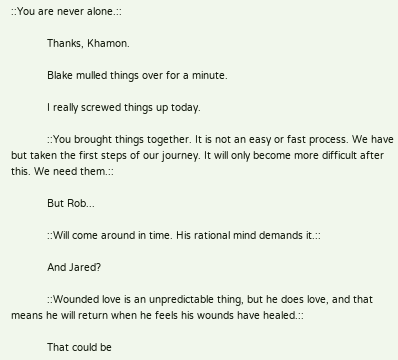::You are never alone.::

            Thanks, Khamon.

            Blake mulled things over for a minute.

            I really screwed things up today.

            ::You brought things together. It is not an easy or fast process. We have but taken the first steps of our journey. It will only become more difficult after this. We need them.::

            But Rob...

            ::Will come around in time. His rational mind demands it.::

            And Jared?

            ::Wounded love is an unpredictable thing, but he does love, and that means he will return when he feels his wounds have healed.::

            That could be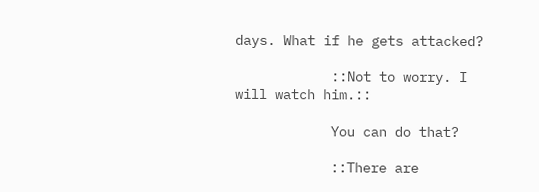days. What if he gets attacked?

            ::Not to worry. I will watch him.::

            You can do that?

            ::There are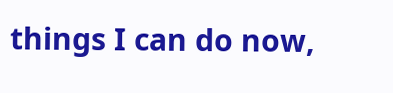things I can do now,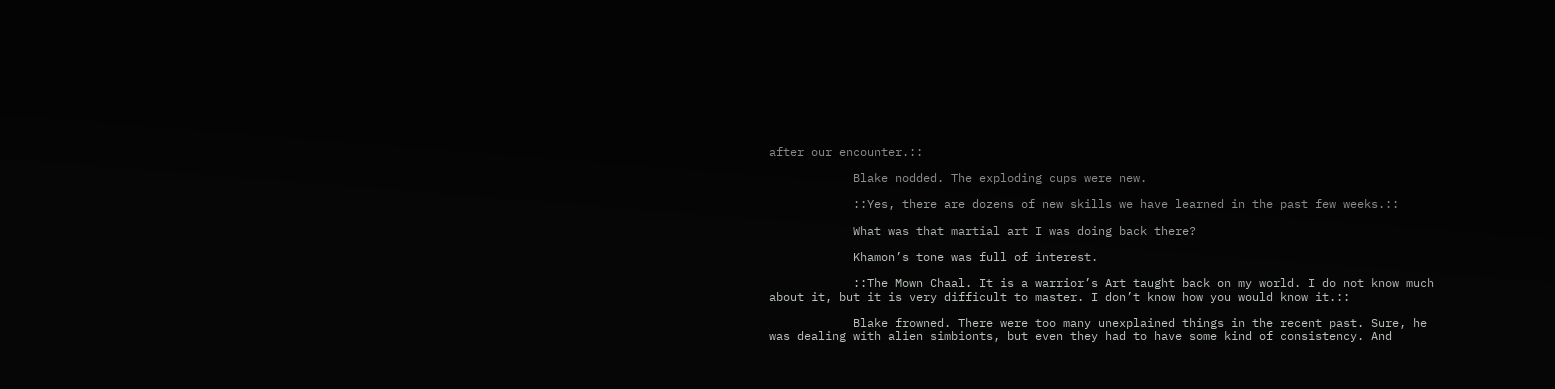after our encounter.::

            Blake nodded. The exploding cups were new.

            ::Yes, there are dozens of new skills we have learned in the past few weeks.::

            What was that martial art I was doing back there?

            Khamon’s tone was full of interest.

            ::The Mown Chaal. It is a warrior’s Art taught back on my world. I do not know much about it, but it is very difficult to master. I don’t know how you would know it.::

            Blake frowned. There were too many unexplained things in the recent past. Sure, he was dealing with alien simbionts, but even they had to have some kind of consistency. And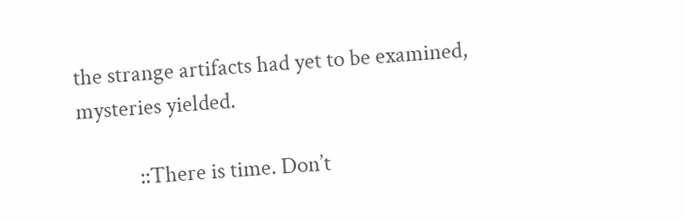the strange artifacts had yet to be examined, mysteries yielded.

            ::There is time. Don’t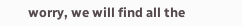worry, we will find all the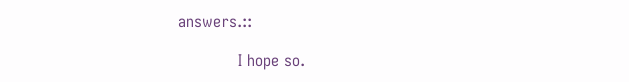answers.::

            I hope so.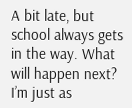A bit late, but school always gets in the way. What will happen next? I’m just as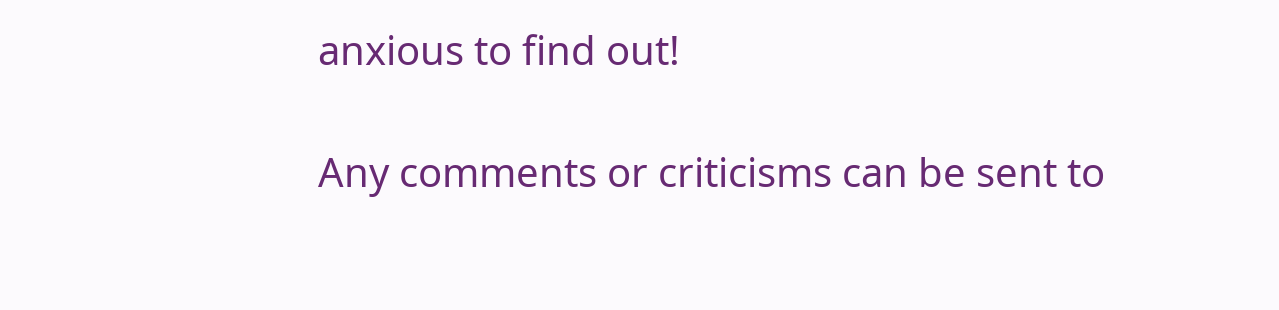anxious to find out!

Any comments or criticisms can be sent to